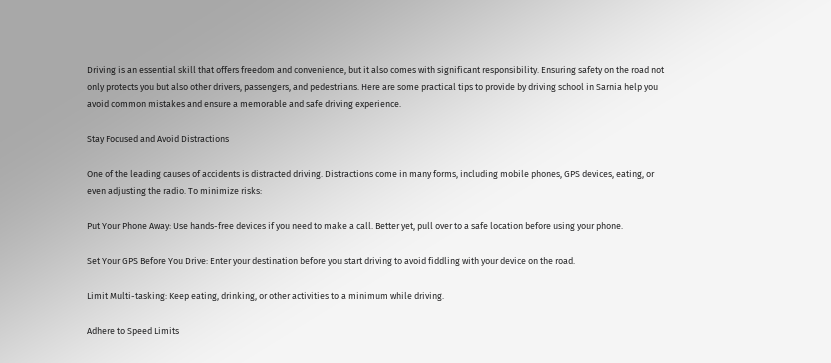Driving is an essential skill that offers freedom and convenience, but it also comes with significant responsibility. Ensuring safety on the road not only protects you but also other drivers, passengers, and pedestrians. Here are some practical tips to provide by driving school in Sarnia help you avoid common mistakes and ensure a memorable and safe driving experience.

Stay Focused and Avoid Distractions

One of the leading causes of accidents is distracted driving. Distractions come in many forms, including mobile phones, GPS devices, eating, or even adjusting the radio. To minimize risks:

Put Your Phone Away: Use hands-free devices if you need to make a call. Better yet, pull over to a safe location before using your phone.

Set Your GPS Before You Drive: Enter your destination before you start driving to avoid fiddling with your device on the road.

Limit Multi-tasking: Keep eating, drinking, or other activities to a minimum while driving.

Adhere to Speed Limits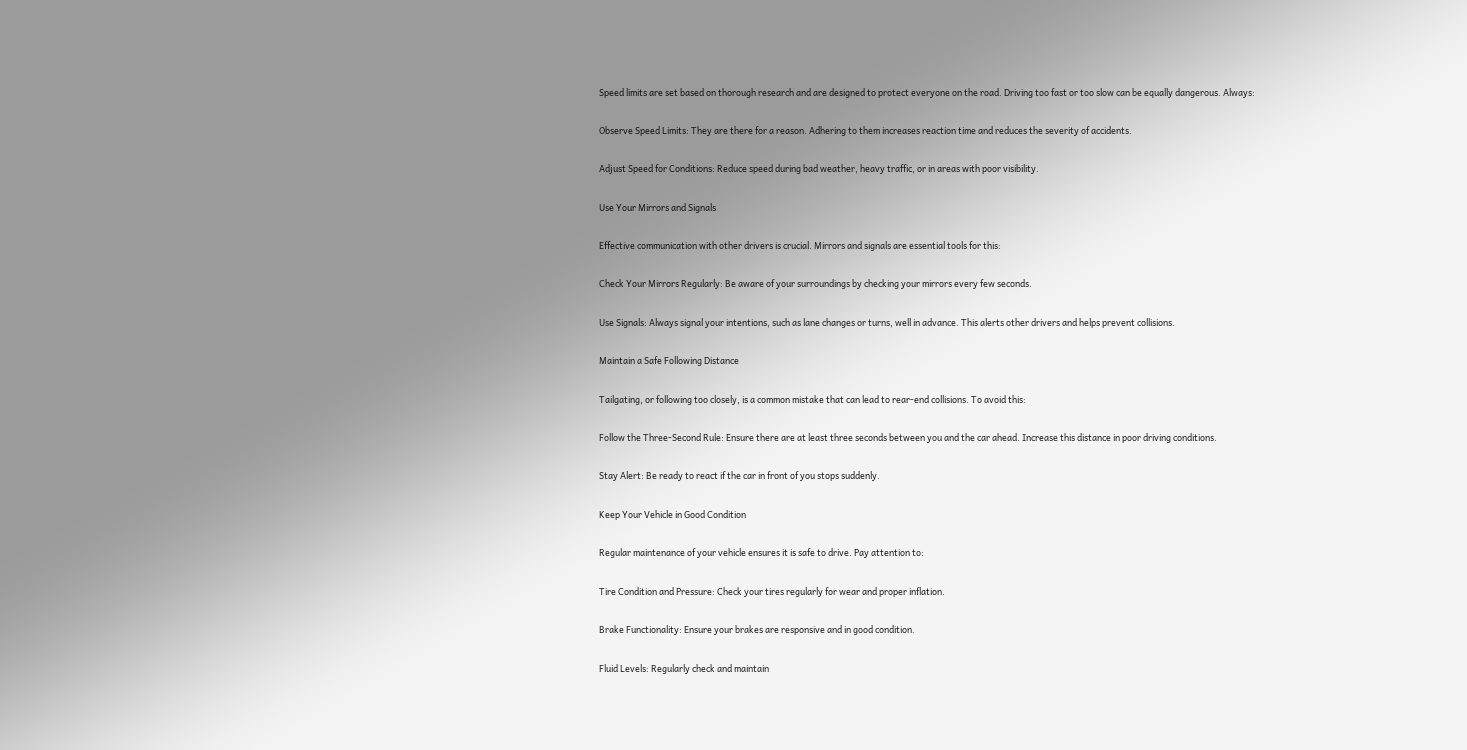Speed limits are set based on thorough research and are designed to protect everyone on the road. Driving too fast or too slow can be equally dangerous. Always:

Observe Speed Limits: They are there for a reason. Adhering to them increases reaction time and reduces the severity of accidents.

Adjust Speed for Conditions: Reduce speed during bad weather, heavy traffic, or in areas with poor visibility.

Use Your Mirrors and Signals

Effective communication with other drivers is crucial. Mirrors and signals are essential tools for this:

Check Your Mirrors Regularly: Be aware of your surroundings by checking your mirrors every few seconds.

Use Signals: Always signal your intentions, such as lane changes or turns, well in advance. This alerts other drivers and helps prevent collisions.

Maintain a Safe Following Distance

Tailgating, or following too closely, is a common mistake that can lead to rear-end collisions. To avoid this:

Follow the Three-Second Rule: Ensure there are at least three seconds between you and the car ahead. Increase this distance in poor driving conditions.

Stay Alert: Be ready to react if the car in front of you stops suddenly.

Keep Your Vehicle in Good Condition

Regular maintenance of your vehicle ensures it is safe to drive. Pay attention to:

Tire Condition and Pressure: Check your tires regularly for wear and proper inflation.

Brake Functionality: Ensure your brakes are responsive and in good condition.

Fluid Levels: Regularly check and maintain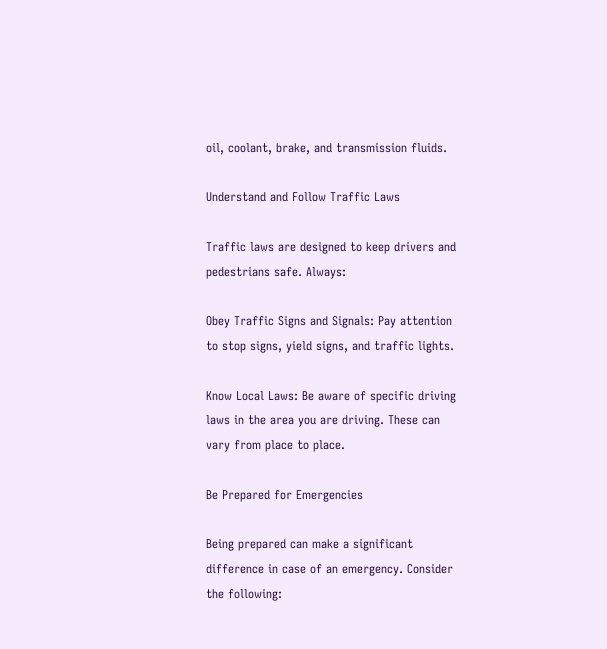oil, coolant, brake, and transmission fluids.

Understand and Follow Traffic Laws

Traffic laws are designed to keep drivers and pedestrians safe. Always:

Obey Traffic Signs and Signals: Pay attention to stop signs, yield signs, and traffic lights.

Know Local Laws: Be aware of specific driving laws in the area you are driving. These can vary from place to place.

Be Prepared for Emergencies

Being prepared can make a significant difference in case of an emergency. Consider the following: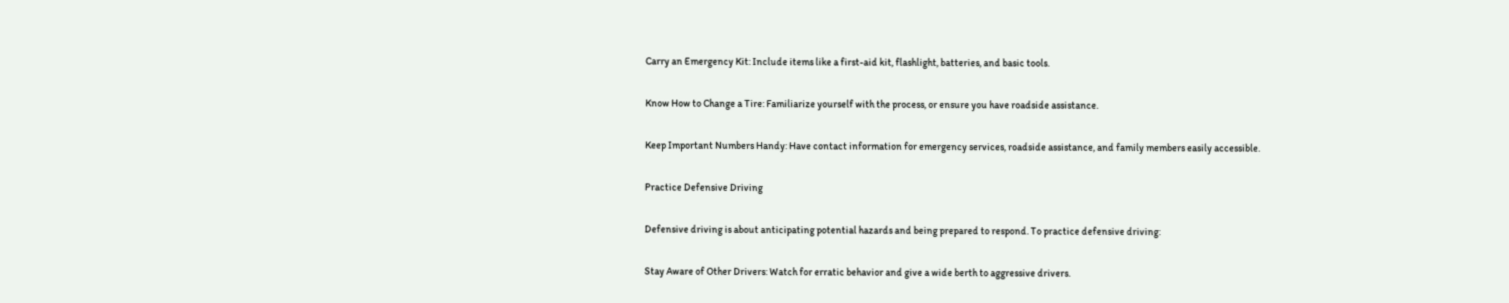Carry an Emergency Kit: Include items like a first-aid kit, flashlight, batteries, and basic tools.

Know How to Change a Tire: Familiarize yourself with the process, or ensure you have roadside assistance.

Keep Important Numbers Handy: Have contact information for emergency services, roadside assistance, and family members easily accessible.

Practice Defensive Driving

Defensive driving is about anticipating potential hazards and being prepared to respond. To practice defensive driving:

Stay Aware of Other Drivers: Watch for erratic behavior and give a wide berth to aggressive drivers.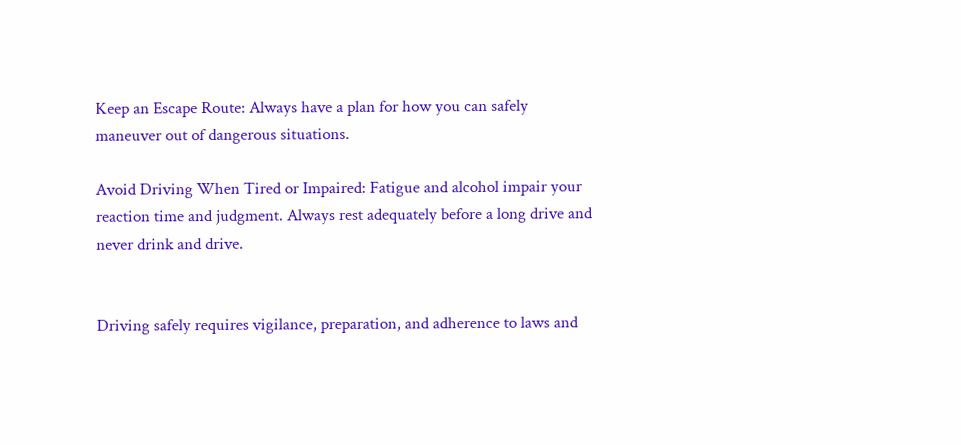Keep an Escape Route: Always have a plan for how you can safely maneuver out of dangerous situations.

Avoid Driving When Tired or Impaired: Fatigue and alcohol impair your reaction time and judgment. Always rest adequately before a long drive and never drink and drive.


Driving safely requires vigilance, preparation, and adherence to laws and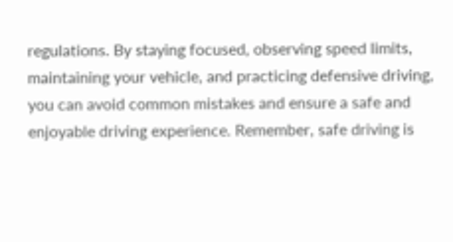regulations. By staying focused, observing speed limits, maintaining your vehicle, and practicing defensive driving, you can avoid common mistakes and ensure a safe and enjoyable driving experience. Remember, safe driving is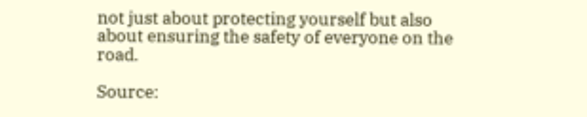not just about protecting yourself but also about ensuring the safety of everyone on the road.

Source: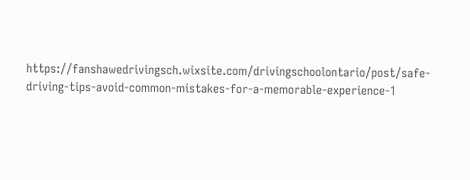https://fanshawedrivingsch.wixsite.com/drivingschoolontario/post/safe-driving-tips-avoid-common-mistakes-for-a-memorable-experience-1